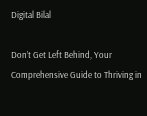Digital Bilal

Don’t Get Left Behind, Your Comprehensive Guide to Thriving in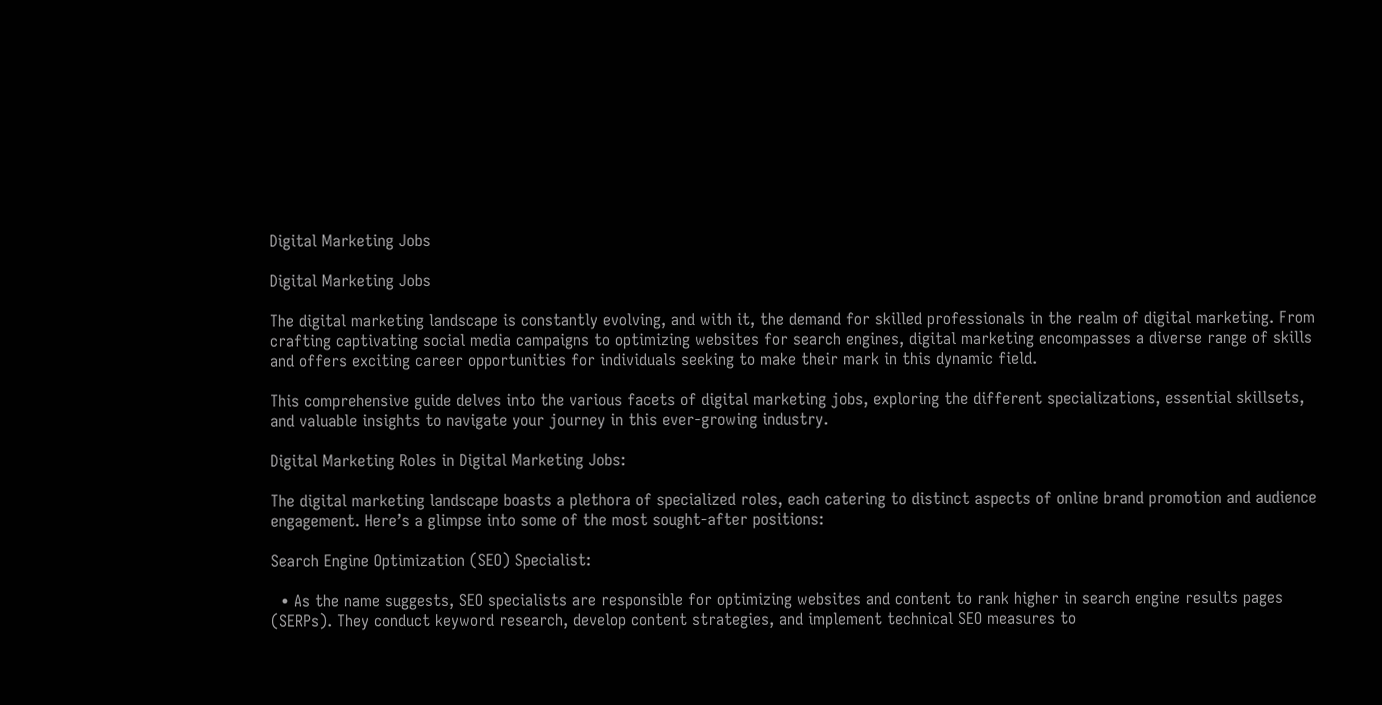Digital Marketing Jobs

Digital Marketing Jobs

The digital marketing landscape is constantly evolving, and with it, the demand for skilled professionals in the realm of digital marketing. From crafting captivating social media campaigns to optimizing websites for search engines, digital marketing encompasses a diverse range of skills and offers exciting career opportunities for individuals seeking to make their mark in this dynamic field.

This comprehensive guide delves into the various facets of digital marketing jobs, exploring the different specializations, essential skillsets, and valuable insights to navigate your journey in this ever-growing industry.

Digital Marketing Roles in Digital Marketing Jobs:

The digital marketing landscape boasts a plethora of specialized roles, each catering to distinct aspects of online brand promotion and audience engagement. Here’s a glimpse into some of the most sought-after positions:

Search Engine Optimization (SEO) Specialist:

  • As the name suggests, SEO specialists are responsible for optimizing websites and content to rank higher in search engine results pages (SERPs). They conduct keyword research, develop content strategies, and implement technical SEO measures to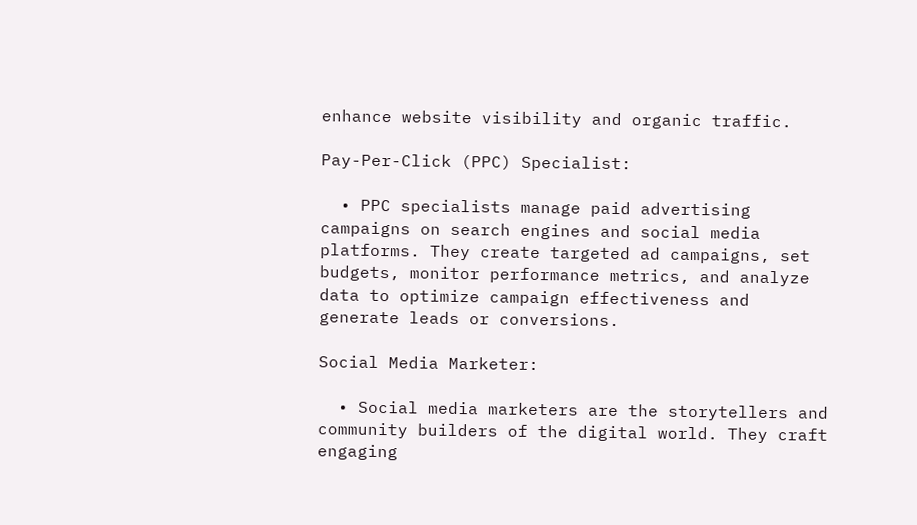enhance website visibility and organic traffic.

Pay-Per-Click (PPC) Specialist:

  • PPC specialists manage paid advertising campaigns on search engines and social media platforms. They create targeted ad campaigns, set budgets, monitor performance metrics, and analyze data to optimize campaign effectiveness and generate leads or conversions.

Social Media Marketer:

  • Social media marketers are the storytellers and community builders of the digital world. They craft engaging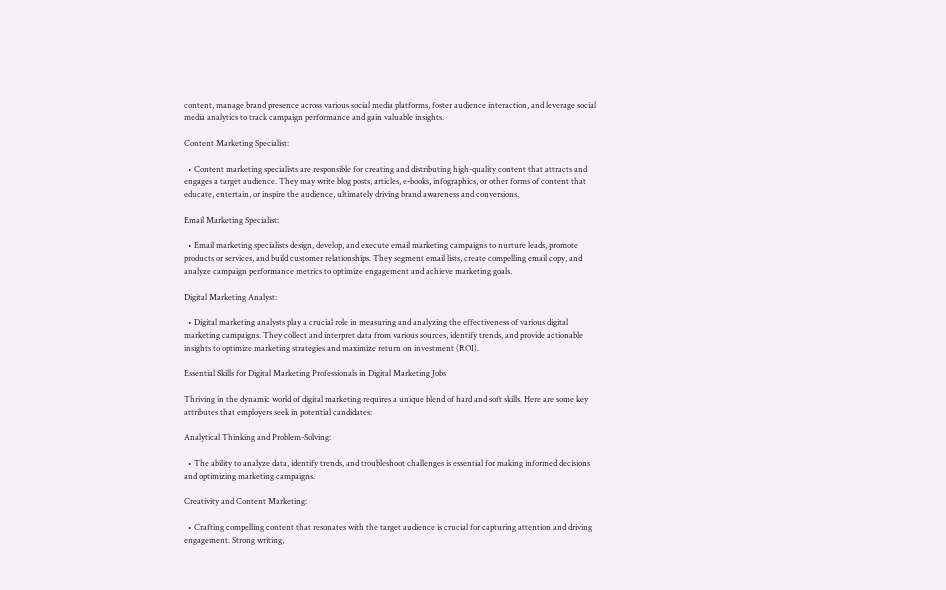content, manage brand presence across various social media platforms, foster audience interaction, and leverage social media analytics to track campaign performance and gain valuable insights.

Content Marketing Specialist:

  • Content marketing specialists are responsible for creating and distributing high-quality content that attracts and engages a target audience. They may write blog posts, articles, e-books, infographics, or other forms of content that educate, entertain, or inspire the audience, ultimately driving brand awareness and conversions.

Email Marketing Specialist:

  • Email marketing specialists design, develop, and execute email marketing campaigns to nurture leads, promote products or services, and build customer relationships. They segment email lists, create compelling email copy, and analyze campaign performance metrics to optimize engagement and achieve marketing goals.

Digital Marketing Analyst:

  • Digital marketing analysts play a crucial role in measuring and analyzing the effectiveness of various digital marketing campaigns. They collect and interpret data from various sources, identify trends, and provide actionable insights to optimize marketing strategies and maximize return on investment (ROI).

Essential Skills for Digital Marketing Professionals in Digital Marketing Jobs

Thriving in the dynamic world of digital marketing requires a unique blend of hard and soft skills. Here are some key attributes that employers seek in potential candidates:

Analytical Thinking and Problem-Solving:

  • The ability to analyze data, identify trends, and troubleshoot challenges is essential for making informed decisions and optimizing marketing campaigns.

Creativity and Content Marketing:

  • Crafting compelling content that resonates with the target audience is crucial for capturing attention and driving engagement. Strong writing,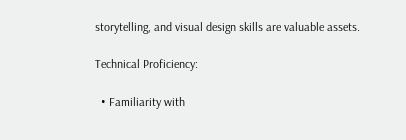storytelling, and visual design skills are valuable assets.

Technical Proficiency:

  • Familiarity with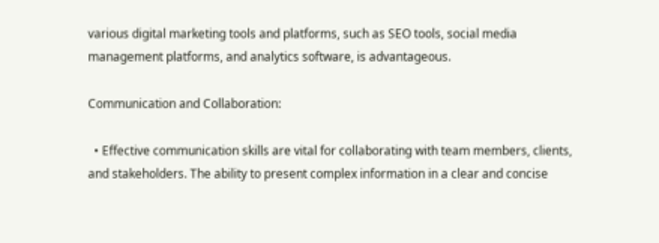various digital marketing tools and platforms, such as SEO tools, social media management platforms, and analytics software, is advantageous.

Communication and Collaboration:

  • Effective communication skills are vital for collaborating with team members, clients, and stakeholders. The ability to present complex information in a clear and concise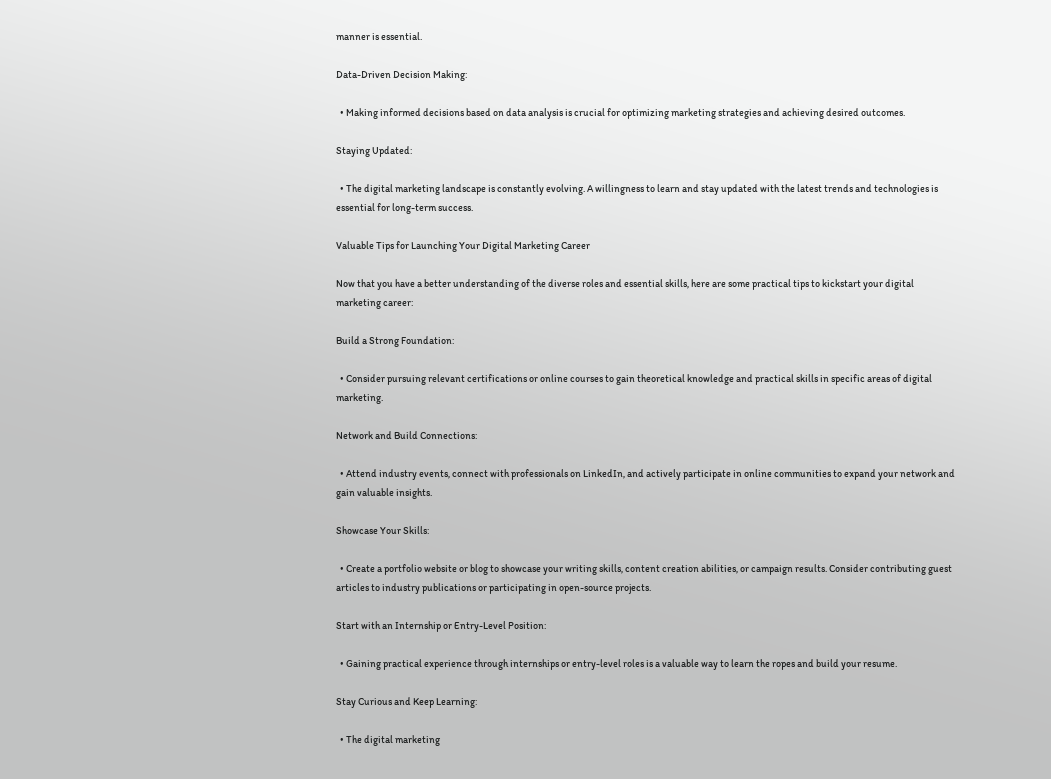manner is essential.

Data-Driven Decision Making:

  • Making informed decisions based on data analysis is crucial for optimizing marketing strategies and achieving desired outcomes.

Staying Updated:

  • The digital marketing landscape is constantly evolving. A willingness to learn and stay updated with the latest trends and technologies is essential for long-term success.

Valuable Tips for Launching Your Digital Marketing Career

Now that you have a better understanding of the diverse roles and essential skills, here are some practical tips to kickstart your digital marketing career:

Build a Strong Foundation:

  • Consider pursuing relevant certifications or online courses to gain theoretical knowledge and practical skills in specific areas of digital marketing.

Network and Build Connections:

  • Attend industry events, connect with professionals on LinkedIn, and actively participate in online communities to expand your network and gain valuable insights.

Showcase Your Skills:

  • Create a portfolio website or blog to showcase your writing skills, content creation abilities, or campaign results. Consider contributing guest articles to industry publications or participating in open-source projects.

Start with an Internship or Entry-Level Position:

  • Gaining practical experience through internships or entry-level roles is a valuable way to learn the ropes and build your resume.

Stay Curious and Keep Learning:

  • The digital marketing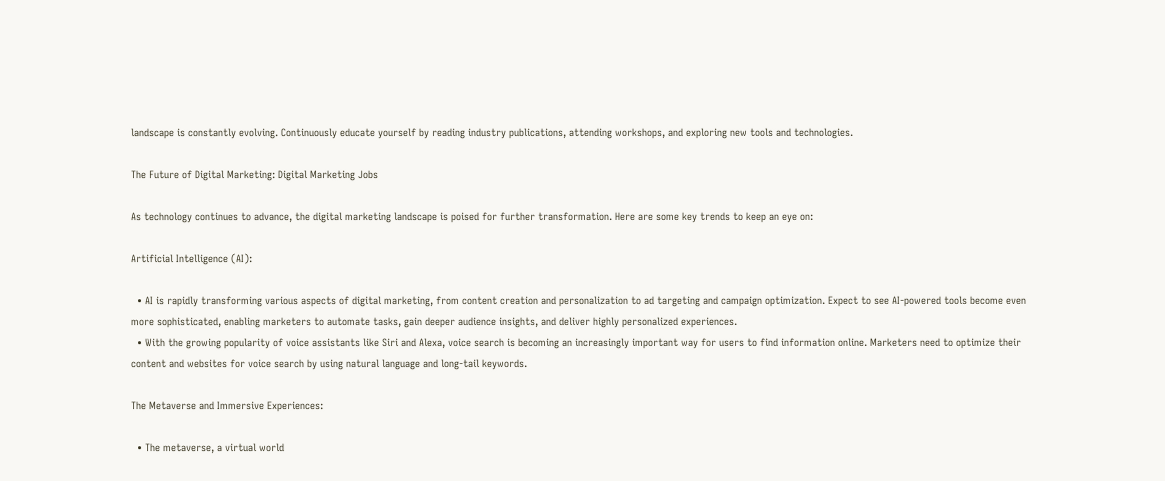landscape is constantly evolving. Continuously educate yourself by reading industry publications, attending workshops, and exploring new tools and technologies.

The Future of Digital Marketing: Digital Marketing Jobs

As technology continues to advance, the digital marketing landscape is poised for further transformation. Here are some key trends to keep an eye on:

Artificial Intelligence (AI):

  • AI is rapidly transforming various aspects of digital marketing, from content creation and personalization to ad targeting and campaign optimization. Expect to see AI-powered tools become even more sophisticated, enabling marketers to automate tasks, gain deeper audience insights, and deliver highly personalized experiences.
  • With the growing popularity of voice assistants like Siri and Alexa, voice search is becoming an increasingly important way for users to find information online. Marketers need to optimize their content and websites for voice search by using natural language and long-tail keywords.

The Metaverse and Immersive Experiences:

  • The metaverse, a virtual world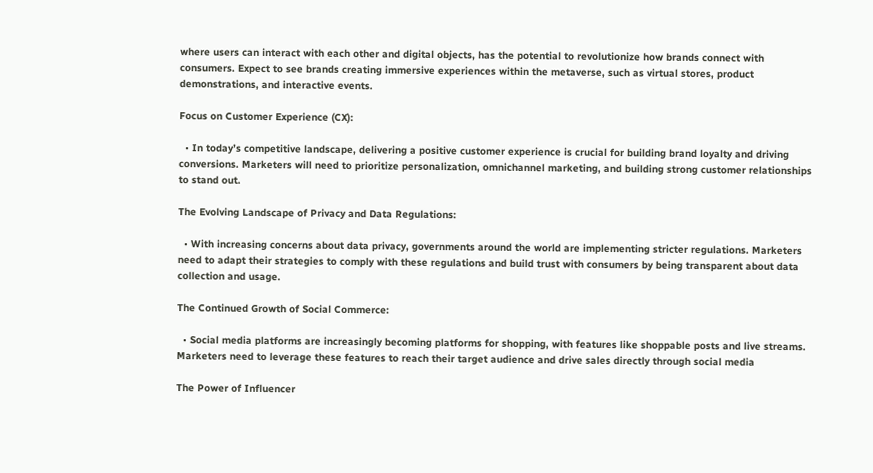where users can interact with each other and digital objects, has the potential to revolutionize how brands connect with consumers. Expect to see brands creating immersive experiences within the metaverse, such as virtual stores, product demonstrations, and interactive events.

Focus on Customer Experience (CX):

  • In today’s competitive landscape, delivering a positive customer experience is crucial for building brand loyalty and driving conversions. Marketers will need to prioritize personalization, omnichannel marketing, and building strong customer relationships to stand out.

The Evolving Landscape of Privacy and Data Regulations:

  • With increasing concerns about data privacy, governments around the world are implementing stricter regulations. Marketers need to adapt their strategies to comply with these regulations and build trust with consumers by being transparent about data collection and usage.

The Continued Growth of Social Commerce:

  • Social media platforms are increasingly becoming platforms for shopping, with features like shoppable posts and live streams. Marketers need to leverage these features to reach their target audience and drive sales directly through social media

The Power of Influencer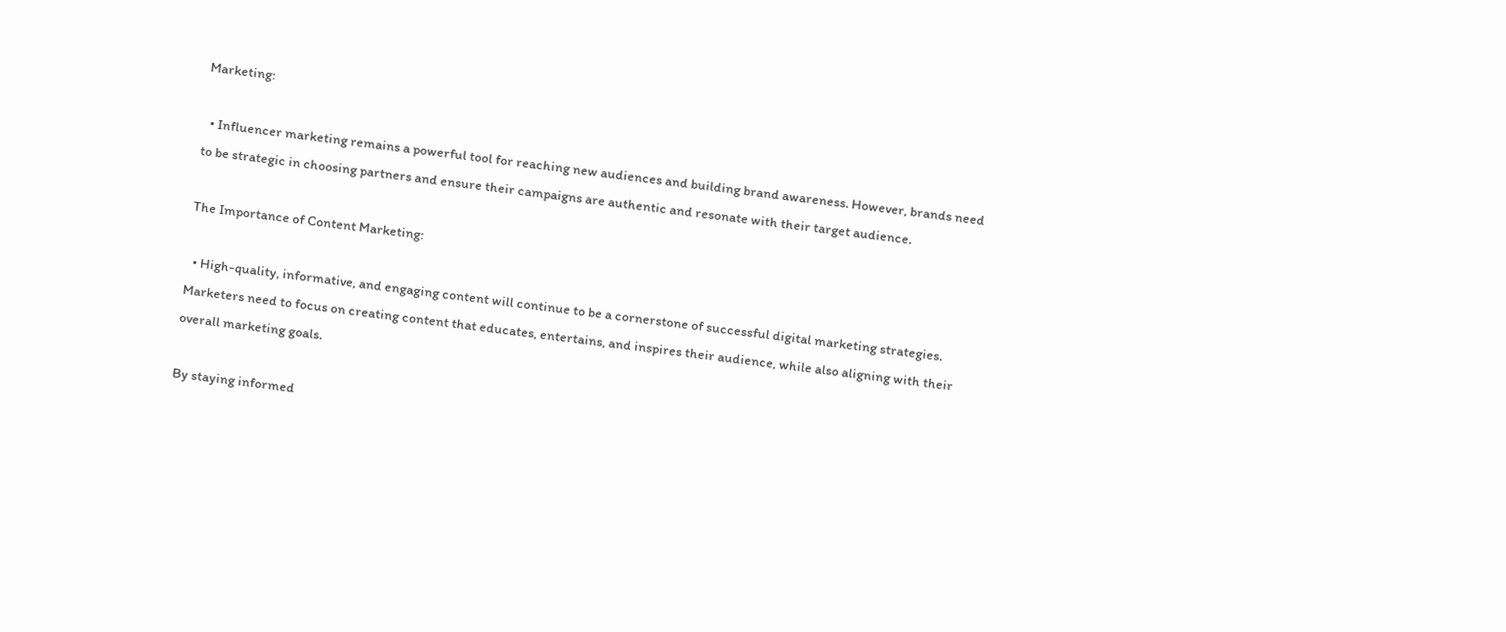Marketing:

  • Influencer marketing remains a powerful tool for reaching new audiences and building brand awareness. However, brands need to be strategic in choosing partners and ensure their campaigns are authentic and resonate with their target audience.

The Importance of Content Marketing:

  • High-quality, informative, and engaging content will continue to be a cornerstone of successful digital marketing strategies. Marketers need to focus on creating content that educates, entertains, and inspires their audience, while also aligning with their overall marketing goals.

By staying informed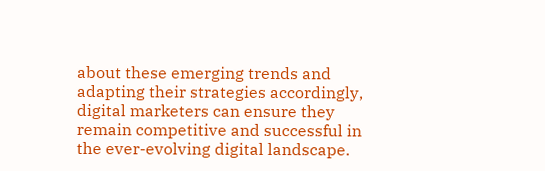about these emerging trends and adapting their strategies accordingly, digital marketers can ensure they remain competitive and successful in the ever-evolving digital landscape.